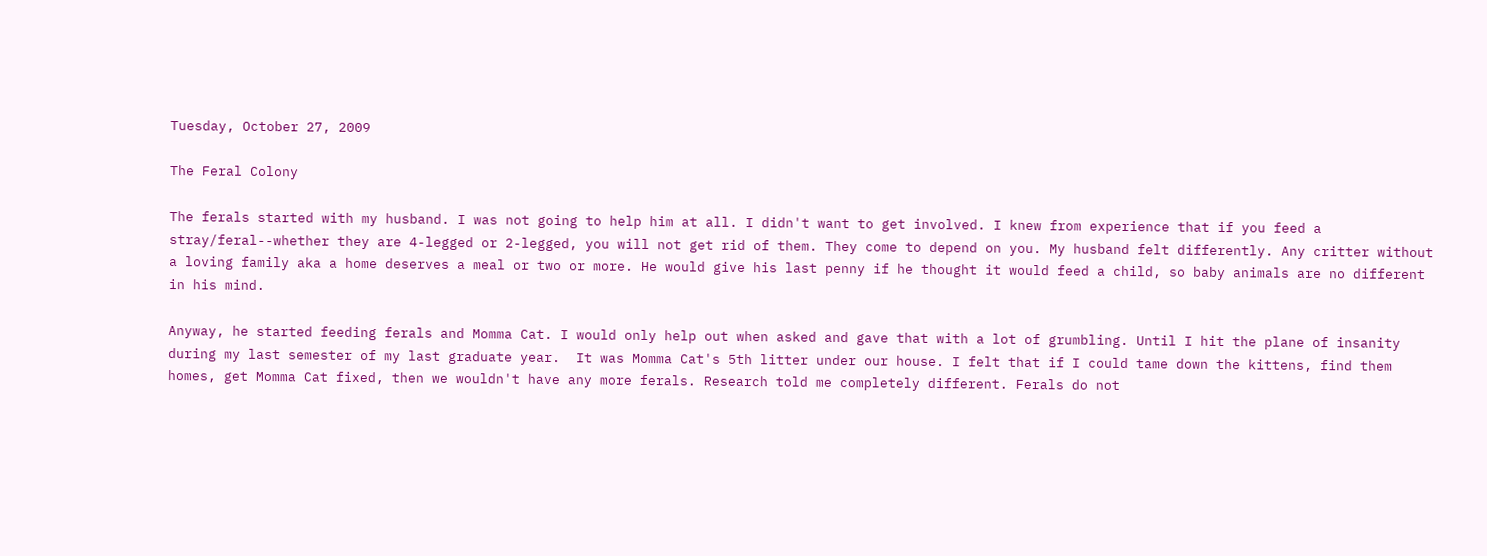Tuesday, October 27, 2009

The Feral Colony

The ferals started with my husband. I was not going to help him at all. I didn't want to get involved. I knew from experience that if you feed a stray/feral--whether they are 4-legged or 2-legged, you will not get rid of them. They come to depend on you. My husband felt differently. Any critter without a loving family aka a home deserves a meal or two or more. He would give his last penny if he thought it would feed a child, so baby animals are no different in his mind.

Anyway, he started feeding ferals and Momma Cat. I would only help out when asked and gave that with a lot of grumbling. Until I hit the plane of insanity during my last semester of my last graduate year.  It was Momma Cat's 5th litter under our house. I felt that if I could tame down the kittens, find them homes, get Momma Cat fixed, then we wouldn't have any more ferals. Research told me completely different. Ferals do not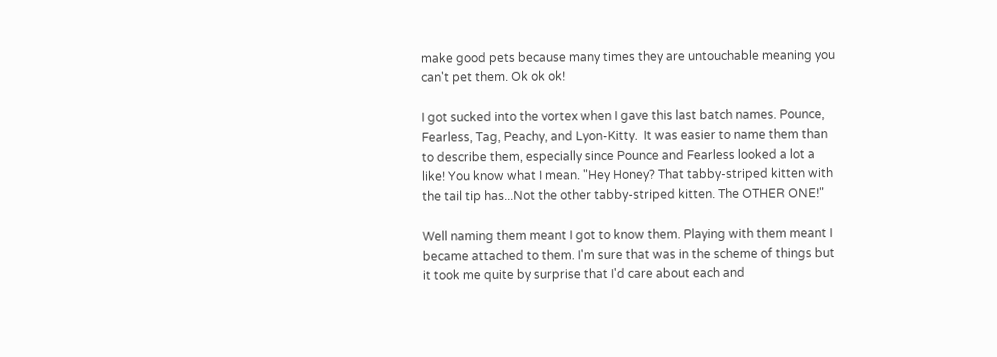make good pets because many times they are untouchable meaning you can't pet them. Ok ok ok!

I got sucked into the vortex when I gave this last batch names. Pounce, Fearless, Tag, Peachy, and Lyon-Kitty.  It was easier to name them than to describe them, especially since Pounce and Fearless looked a lot a like! You know what I mean. "Hey Honey? That tabby-striped kitten with the tail tip has...Not the other tabby-striped kitten. The OTHER ONE!"

Well naming them meant I got to know them. Playing with them meant I became attached to them. I'm sure that was in the scheme of things but it took me quite by surprise that I'd care about each and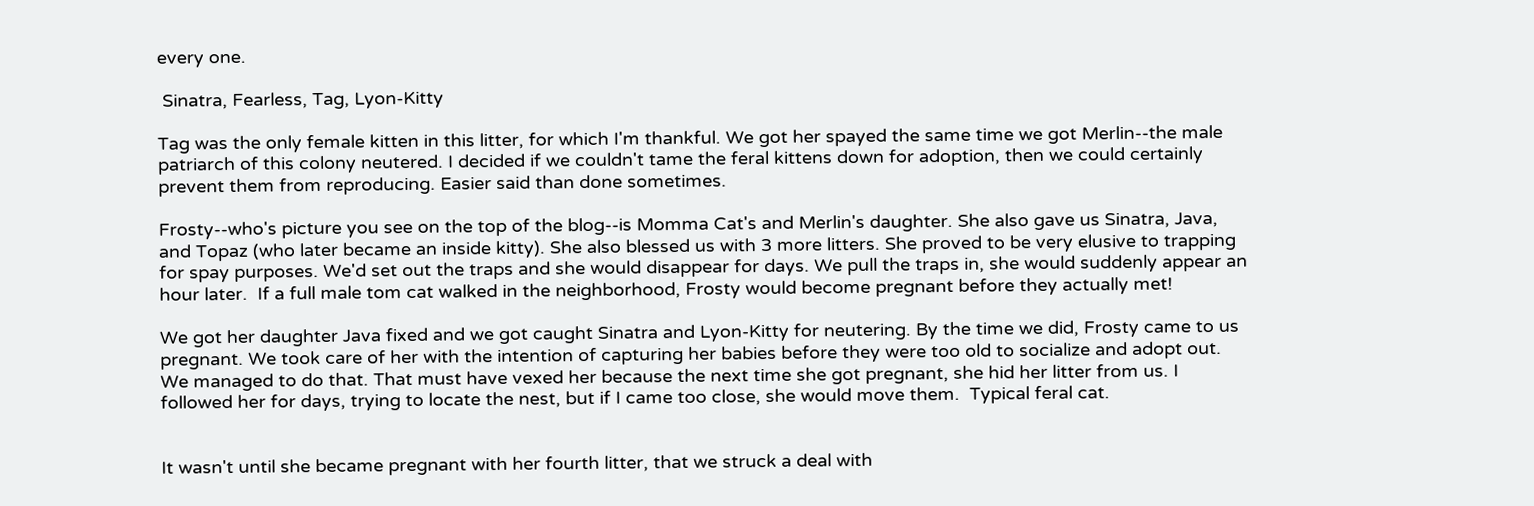every one.

 Sinatra, Fearless, Tag, Lyon-Kitty

Tag was the only female kitten in this litter, for which I'm thankful. We got her spayed the same time we got Merlin--the male patriarch of this colony neutered. I decided if we couldn't tame the feral kittens down for adoption, then we could certainly prevent them from reproducing. Easier said than done sometimes.

Frosty--who's picture you see on the top of the blog--is Momma Cat's and Merlin's daughter. She also gave us Sinatra, Java, and Topaz (who later became an inside kitty). She also blessed us with 3 more litters. She proved to be very elusive to trapping for spay purposes. We'd set out the traps and she would disappear for days. We pull the traps in, she would suddenly appear an hour later.  If a full male tom cat walked in the neighborhood, Frosty would become pregnant before they actually met!

We got her daughter Java fixed and we got caught Sinatra and Lyon-Kitty for neutering. By the time we did, Frosty came to us pregnant. We took care of her with the intention of capturing her babies before they were too old to socialize and adopt out. We managed to do that. That must have vexed her because the next time she got pregnant, she hid her litter from us. I followed her for days, trying to locate the nest, but if I came too close, she would move them.  Typical feral cat.


It wasn't until she became pregnant with her fourth litter, that we struck a deal with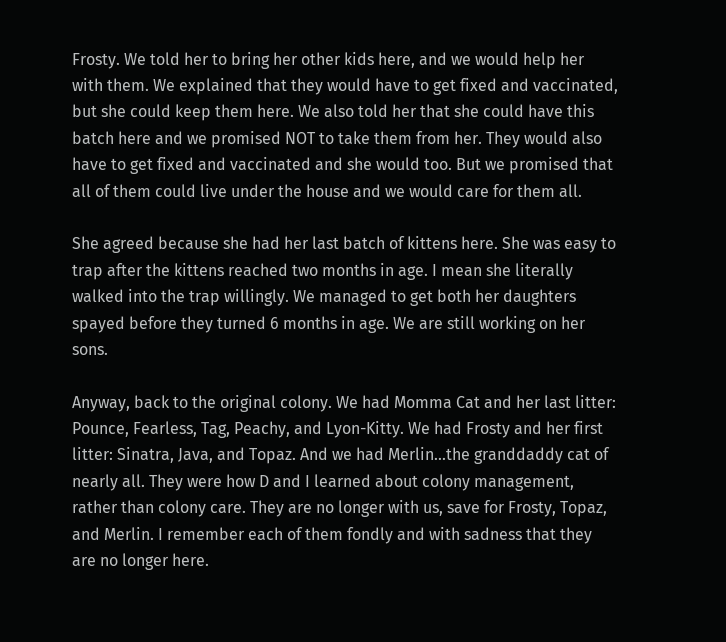Frosty. We told her to bring her other kids here, and we would help her with them. We explained that they would have to get fixed and vaccinated, but she could keep them here. We also told her that she could have this batch here and we promised NOT to take them from her. They would also have to get fixed and vaccinated and she would too. But we promised that all of them could live under the house and we would care for them all.

She agreed because she had her last batch of kittens here. She was easy to trap after the kittens reached two months in age. I mean she literally walked into the trap willingly. We managed to get both her daughters spayed before they turned 6 months in age. We are still working on her sons.

Anyway, back to the original colony. We had Momma Cat and her last litter: Pounce, Fearless, Tag, Peachy, and Lyon-Kitty. We had Frosty and her first litter: Sinatra, Java, and Topaz. And we had Merlin...the granddaddy cat of nearly all. They were how D and I learned about colony management, rather than colony care. They are no longer with us, save for Frosty, Topaz, and Merlin. I remember each of them fondly and with sadness that they are no longer here.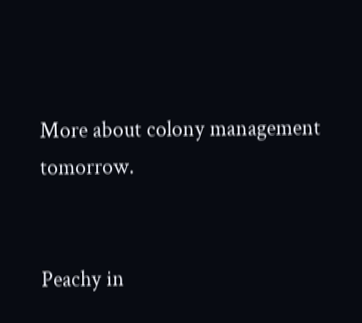More about colony management tomorrow.


Peachy in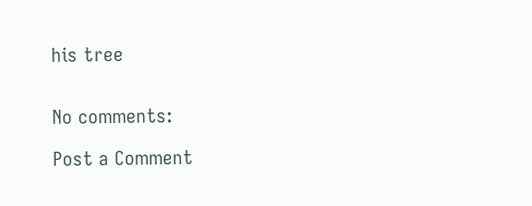his tree


No comments:

Post a Comment